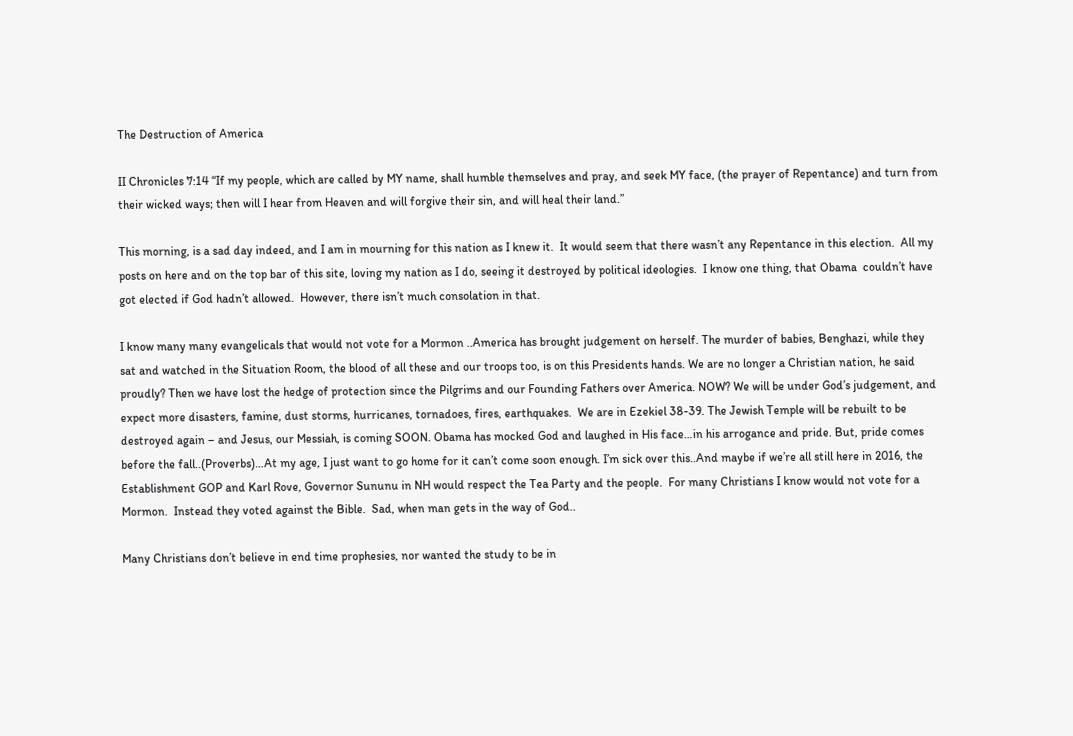The Destruction of America

II Chronicles 7:14 “If my people, which are called by MY name, shall humble themselves and pray, and seek MY face, (the prayer of Repentance) and turn from their wicked ways; then will I hear from Heaven and will forgive their sin, and will heal their land.”

This morning, is a sad day indeed, and I am in mourning for this nation as I knew it.  It would seem that there wasn’t any Repentance in this election.  All my posts on here and on the top bar of this site, loving my nation as I do, seeing it destroyed by political ideologies.  I know one thing, that Obama  couldn’t have got elected if God hadn’t allowed.  However, there isn’t much consolation in that.

I know many many evangelicals that would not vote for a Mormon ..America has brought judgement on herself. The murder of babies, Benghazi, while they sat and watched in the Situation Room, the blood of all these and our troops too, is on this Presidents hands. We are no longer a Christian nation, he said proudly? Then we have lost the hedge of protection since the Pilgrims and our Founding Fathers over America. NOW? We will be under God’s judgement, and expect more disasters, famine, dust storms, hurricanes, tornadoes, fires, earthquakes.  We are in Ezekiel 38-39. The Jewish Temple will be rebuilt to be destroyed again – and Jesus, our Messiah, is coming SOON. Obama has mocked God and laughed in His face…in his arrogance and pride. But, pride comes before the fall..(Proverbs)…At my age, I just want to go home for it can’t come soon enough. I’m sick over this..And maybe if we’re all still here in 2016, the Establishment GOP and Karl Rove, Governor Sununu in NH would respect the Tea Party and the people.  For many Christians I know would not vote for a Mormon.  Instead they voted against the Bible.  Sad, when man gets in the way of God..

Many Christians don’t believe in end time prophesies, nor wanted the study to be in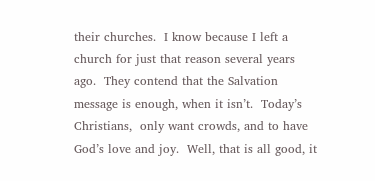their churches.  I know because I left a church for just that reason several years ago.  They contend that the Salvation message is enough, when it isn’t.  Today’s Christians,  only want crowds, and to have God’s love and joy.  Well, that is all good, it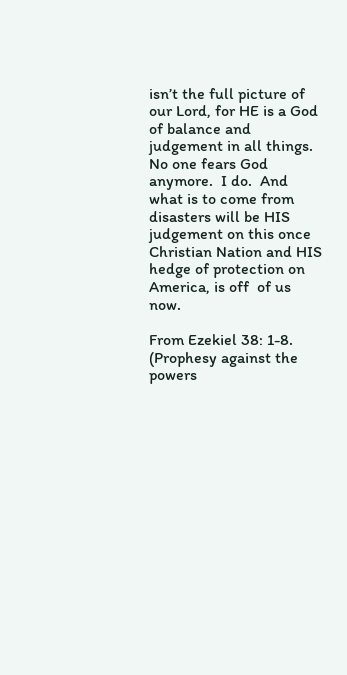isn’t the full picture of our Lord, for HE is a God of balance and  judgement in all things.   No one fears God anymore.  I do.  And what is to come from disasters will be HIS judgement on this once Christian Nation and HIS hedge of protection on America, is off  of us now.

From Ezekiel 38: 1-8. (Prophesy against the powers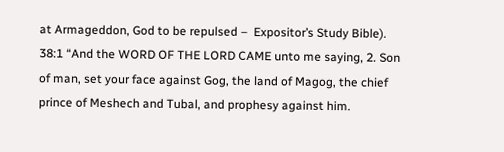at Armageddon, God to be repulsed –  Expositor’s Study Bible).  38:1 “And the WORD OF THE LORD CAME unto me saying, 2. Son of man, set your face against Gog, the land of Magog, the chief prince of Meshech and Tubal, and prophesy against him.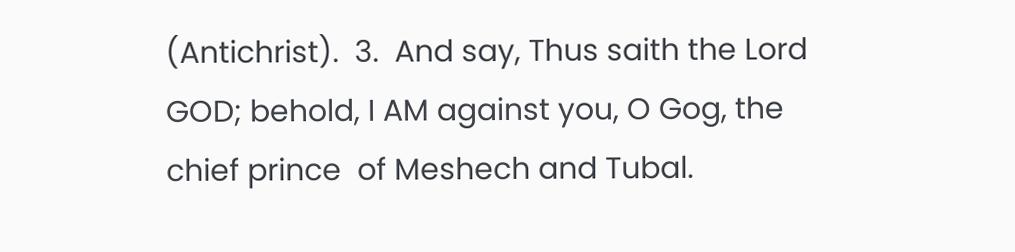(Antichrist).  3.  And say, Thus saith the Lord GOD; behold, I AM against you, O Gog, the chief prince  of Meshech and Tubal.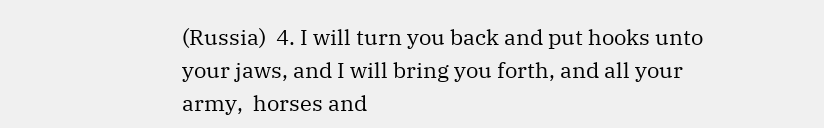(Russia)  4. I will turn you back and put hooks unto your jaws, and I will bring you forth, and all your army,  horses and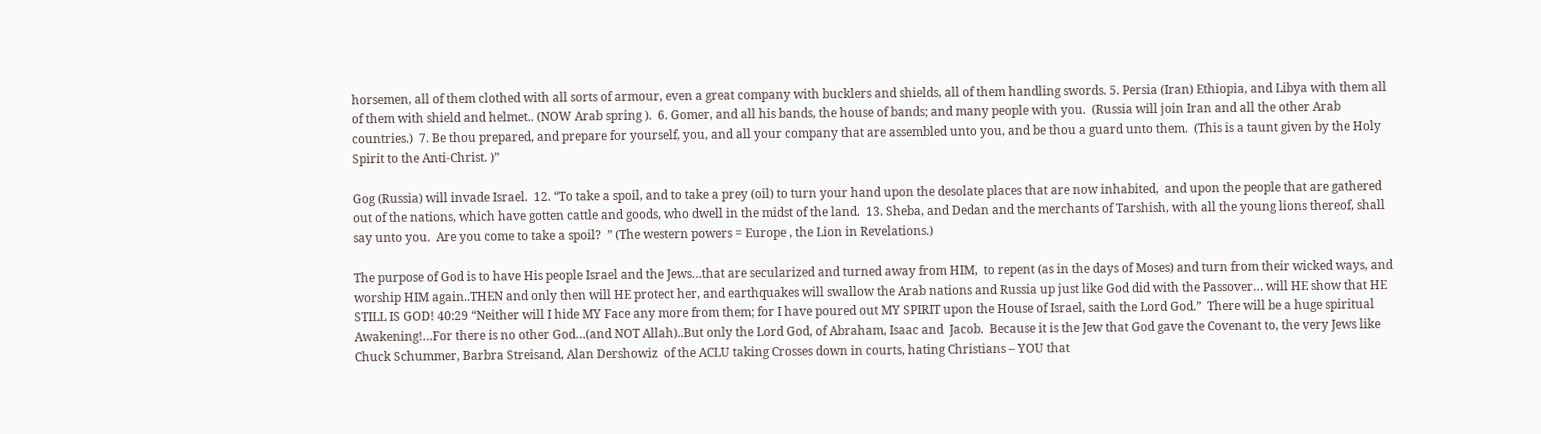horsemen, all of them clothed with all sorts of armour, even a great company with bucklers and shields, all of them handling swords. 5. Persia (Iran) Ethiopia, and Libya with them all of them with shield and helmet.. (NOW Arab spring ).  6. Gomer, and all his bands, the house of bands; and many people with you.  (Russia will join Iran and all the other Arab countries.)  7. Be thou prepared, and prepare for yourself, you, and all your company that are assembled unto you, and be thou a guard unto them.  (This is a taunt given by the Holy Spirit to the Anti-Christ. )”

Gog (Russia) will invade Israel.  12. “To take a spoil, and to take a prey (oil) to turn your hand upon the desolate places that are now inhabited,  and upon the people that are gathered out of the nations, which have gotten cattle and goods, who dwell in the midst of the land.  13. Sheba, and Dedan and the merchants of Tarshish, with all the young lions thereof, shall say unto you.  Are you come to take a spoil?  ” (The western powers = Europe , the Lion in Revelations.)

The purpose of God is to have His people Israel and the Jews…that are secularized and turned away from HIM,  to repent (as in the days of Moses) and turn from their wicked ways, and worship HIM again..THEN and only then will HE protect her, and earthquakes will swallow the Arab nations and Russia up just like God did with the Passover… will HE show that HE STILL IS GOD! 40:29 “Neither will I hide MY Face any more from them; for I have poured out MY SPIRIT upon the House of Israel, saith the Lord God.”  There will be a huge spiritual Awakening!…For there is no other God…(and NOT Allah)..But only the Lord God, of Abraham, Isaac and  Jacob.  Because it is the Jew that God gave the Covenant to, the very Jews like Chuck Schummer, Barbra Streisand, Alan Dershowiz  of the ACLU taking Crosses down in courts, hating Christians – YOU that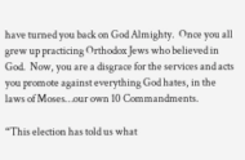have turned you back on God Almighty.  Once you all grew up practicing Orthodox Jews who believed in God.  Now, you are a disgrace for the services and acts you promote against everything God hates, in the laws of Moses…our own 10 Commandments.

“This election has told us what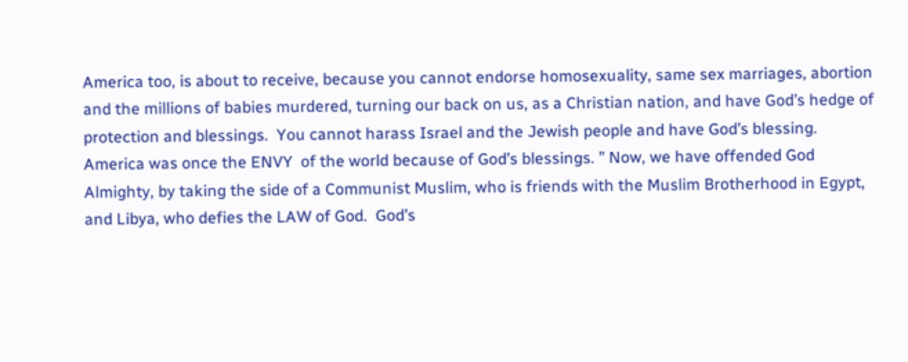America too, is about to receive, because you cannot endorse homosexuality, same sex marriages, abortion and the millions of babies murdered, turning our back on us, as a Christian nation, and have God’s hedge of protection and blessings.  You cannot harass Israel and the Jewish people and have God’s blessing.    America was once the ENVY  of the world because of God’s blessings. ” Now, we have offended God Almighty, by taking the side of a Communist Muslim, who is friends with the Muslim Brotherhood in Egypt, and Libya, who defies the LAW of God.  God’s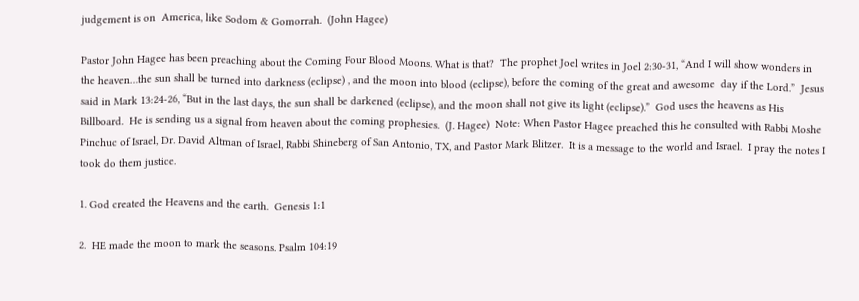judgement is on  America, like Sodom & Gomorrah.  (John Hagee)

Pastor John Hagee has been preaching about the Coming Four Blood Moons. What is that?  The prophet Joel writes in Joel 2:30-31, “And I will show wonders in  the heaven…the sun shall be turned into darkness (eclipse) , and the moon into blood (eclipse), before the coming of the great and awesome  day if the Lord.”  Jesus said in Mark 13:24-26, “But in the last days, the sun shall be darkened (eclipse), and the moon shall not give its light (eclipse).”  God uses the heavens as His Billboard.  He is sending us a signal from heaven about the coming prophesies.  (J. Hagee)  Note: When Pastor Hagee preached this he consulted with Rabbi Moshe Pinchuc of Israel, Dr. David Altman of Israel, Rabbi Shineberg of San Antonio, TX, and Pastor Mark Blitzer.  It is a message to the world and Israel.  I pray the notes I took do them justice.

1. God created the Heavens and the earth.  Genesis 1:1

2.  HE made the moon to mark the seasons. Psalm 104:19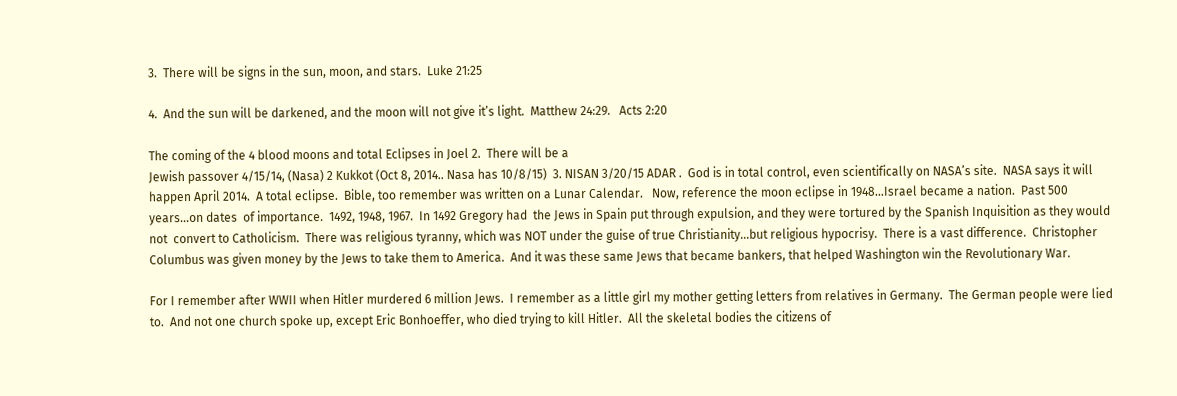3.  There will be signs in the sun, moon, and stars.  Luke 21:25

4.  And the sun will be darkened, and the moon will not give it’s light.  Matthew 24:29.   Acts 2:20

The coming of the 4 blood moons and total Eclipses in Joel 2.  There will be a
Jewish passover 4/15/14, (Nasa) 2 Kukkot (Oct 8, 2014.. Nasa has 10/8/15)  3. NISAN 3/20/15 ADAR .  God is in total control, even scientifically on NASA’s site.  NASA says it will happen April 2014.  A total eclipse.  Bible, too remember was written on a Lunar Calendar.   Now, reference the moon eclipse in 1948…Israel became a nation.  Past 500 years…on dates  of importance.  1492, 1948, 1967.  In 1492 Gregory had  the Jews in Spain put through expulsion, and they were tortured by the Spanish Inquisition as they would not  convert to Catholicism.  There was religious tyranny, which was NOT under the guise of true Christianity…but religious hypocrisy.  There is a vast difference.  Christopher Columbus was given money by the Jews to take them to America.  And it was these same Jews that became bankers, that helped Washington win the Revolutionary War.

For I remember after WWII when Hitler murdered 6 million Jews.  I remember as a little girl my mother getting letters from relatives in Germany.  The German people were lied to.  And not one church spoke up, except Eric Bonhoeffer, who died trying to kill Hitler.  All the skeletal bodies the citizens of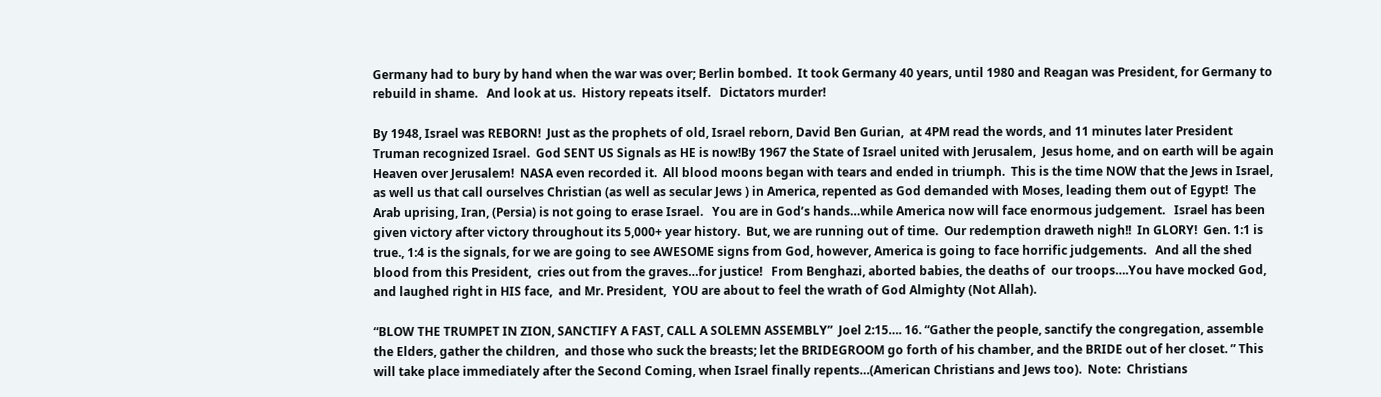Germany had to bury by hand when the war was over; Berlin bombed.  It took Germany 40 years, until 1980 and Reagan was President, for Germany to rebuild in shame.   And look at us.  History repeats itself.   Dictators murder!

By 1948, Israel was REBORN!  Just as the prophets of old, Israel reborn, David Ben Gurian,  at 4PM read the words, and 11 minutes later President Truman recognized Israel.  God SENT US Signals as HE is now!By 1967 the State of Israel united with Jerusalem,  Jesus home, and on earth will be again Heaven over Jerusalem!  NASA even recorded it.  All blood moons began with tears and ended in triumph.  This is the time NOW that the Jews in Israel, as well us that call ourselves Christian (as well as secular Jews ) in America, repented as God demanded with Moses, leading them out of Egypt!  The Arab uprising, Iran, (Persia) is not going to erase Israel.   You are in God’s hands…while America now will face enormous judgement.   Israel has been given victory after victory throughout its 5,000+ year history.  But, we are running out of time.  Our redemption draweth nigh!!  In GLORY!  Gen. 1:1 is true., 1:4 is the signals, for we are going to see AWESOME signs from God, however, America is going to face horrific judgements.   And all the shed blood from this President,  cries out from the graves…for justice!   From Benghazi, aborted babies, the deaths of  our troops….You have mocked God, and laughed right in HIS face,  and Mr. President,  YOU are about to feel the wrath of God Almighty (Not Allah).

“BLOW THE TRUMPET IN ZION, SANCTIFY A FAST, CALL A SOLEMN ASSEMBLY”  Joel 2:15…. 16. “Gather the people, sanctify the congregation, assemble the Elders, gather the children,  and those who suck the breasts; let the BRIDEGROOM go forth of his chamber, and the BRIDE out of her closet. ” This will take place immediately after the Second Coming, when Israel finally repents…(American Christians and Jews too).  Note:  Christians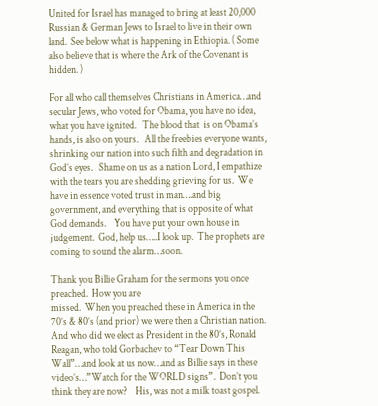United for Israel has managed to bring at least 20,000 Russian & German Jews to Israel to live in their own land.  See below what is happening in Ethiopia. ( Some also believe that is where the Ark of the Covenant is hidden. )

For all who call themselves Christians in America…and secular Jews, who voted for Obama, you have no idea, what you have ignited.   The blood that  is on Obama’s hands, is also on yours.   All the freebies everyone wants, shrinking our nation into such filth and degradation in God’s eyes.   Shame on us as a nation Lord, I empathize with the tears you are shedding grieving for us.  We have in essence voted trust in man….and big government, and everything that is opposite of what God demands.    You have put your own house in judgement.  God, help us…..I look up.  The prophets are coming to sound the alarm…soon.

Thank you Billie Graham for the sermons you once preached.  How you are
missed.  When you preached these in America in the 70’s & 80’s (and prior) we were then a Christian nation.   And who did we elect as President in the 80’s, Ronald Reagan, who told Gorbachev to “Tear Down This Wall”…and look at us now…and as Billie says in these video’s…”Watch for the WORLD signs”.  Don’t you think they are now?    His, was not a milk toast gospel.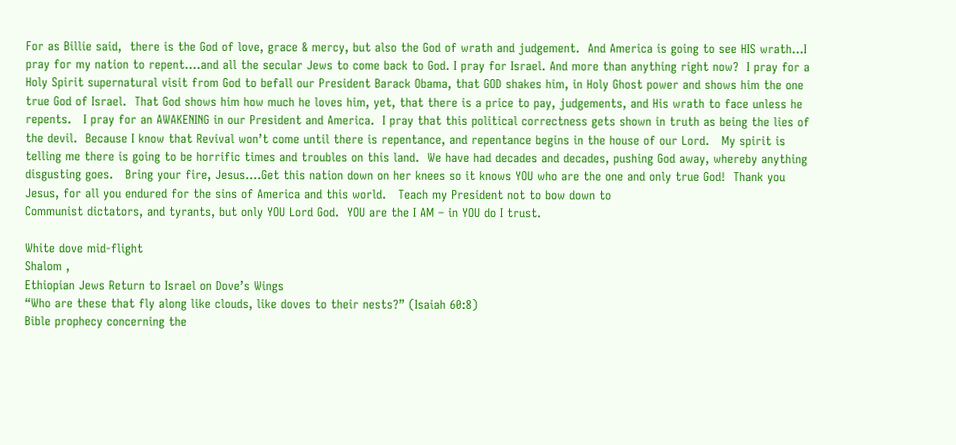For as Billie said,  there is the God of love, grace & mercy, but also the God of wrath and judgement.  And America is going to see HIS wrath…I pray for my nation to repent….and all the secular Jews to come back to God. I pray for Israel. And more than anything right now?  I pray for a Holy Spirit supernatural visit from God to befall our President Barack Obama, that GOD shakes him, in Holy Ghost power and shows him the one true God of Israel.  That God shows him how much he loves him, yet, that there is a price to pay, judgements, and His wrath to face unless he repents.   I pray for an AWAKENING in our President and America.  I pray that this political correctness gets shown in truth as being the lies of the devil.  Because I know that Revival won’t come until there is repentance, and repentance begins in the house of our Lord.   My spirit is telling me there is going to be horrific times and troubles on this land.  We have had decades and decades, pushing God away, whereby anything disgusting goes.   Bring your fire, Jesus….Get this nation down on her knees so it knows YOU who are the one and only true God!  Thank you Jesus, for all you endured for the sins of America and this world.   Teach my President not to bow down to
Communist dictators, and tyrants, but only YOU Lord God.  YOU are the I AM – in YOU do I trust.

White dove mid-flight
Shalom ,
Ethiopian Jews Return to Israel on Dove’s Wings
“Who are these that fly along like clouds, like doves to their nests?” (Isaiah 60:8)
Bible prophecy concerning the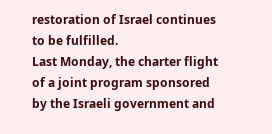restoration of Israel continues to be fulfilled.
Last Monday, the charter flight of a joint program sponsored by the Israeli government and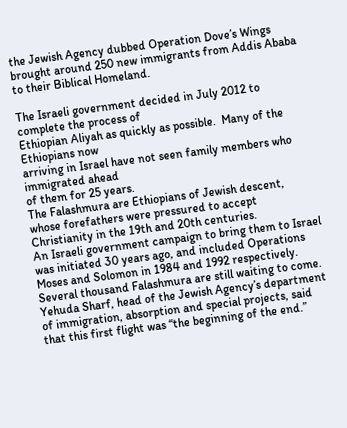the Jewish Agency dubbed Operation Dove’s Wings brought around 250 new immigrants from Addis Ababa to their Biblical Homeland.

The Israeli government decided in July 2012 to complete the process of
Ethiopian Aliyah as quickly as possible.  Many of the Ethiopians now
arriving in Israel have not seen family members who immigrated ahead
of them for 25 years.
The Falashmura are Ethiopians of Jewish descent, whose forefathers were pressured to accept Christianity in the 19th and 20th centuries.
An Israeli government campaign to bring them to Israel was initiated 30 years ago, and included Operations Moses and Solomon in 1984 and 1992 respectively.  Several thousand Falashmura are still waiting to come.
Yehuda Sharf, head of the Jewish Agency’s department of immigration, absorption and special projects, said that this first flight was “the beginning of the end.”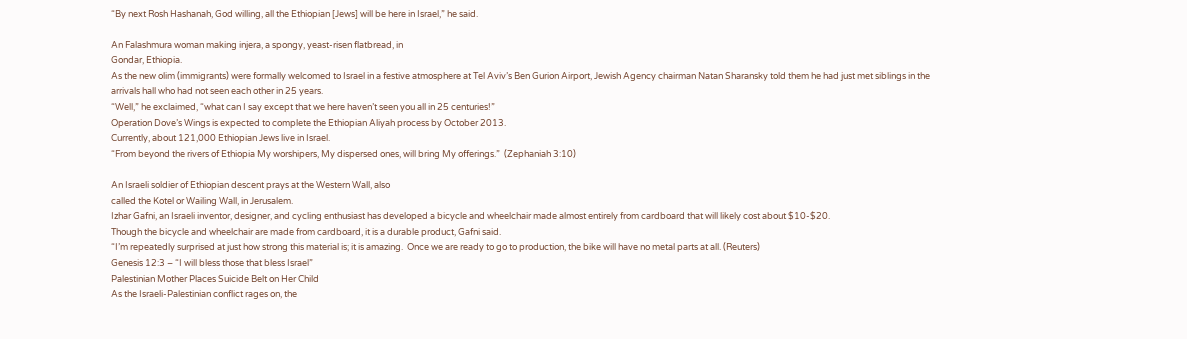“By next Rosh Hashanah, God willing, all the Ethiopian [Jews] will be here in Israel,” he said.

An Falashmura woman making injera, a spongy, yeast-risen flatbread, in
Gondar, Ethiopia.
As the new olim (immigrants) were formally welcomed to Israel in a festive atmosphere at Tel Aviv’s Ben Gurion Airport, Jewish Agency chairman Natan Sharansky told them he had just met siblings in the arrivals hall who had not seen each other in 25 years.
“Well,” he exclaimed, “what can I say except that we here haven’t seen you all in 25 centuries!”
Operation Dove’s Wings is expected to complete the Ethiopian Aliyah process by October 2013.
Currently, about 121,000 Ethiopian Jews live in Israel.
“From beyond the rivers of Ethiopia My worshipers, My dispersed ones, will bring My offerings.”  (Zephaniah 3:10)

An Israeli soldier of Ethiopian descent prays at the Western Wall, also
called the Kotel or Wailing Wall, in Jerusalem.
Izhar Gafni, an Israeli inventor, designer, and cycling enthusiast has developed a bicycle and wheelchair made almost entirely from cardboard that will likely cost about $10-$20.
Though the bicycle and wheelchair are made from cardboard, it is a durable product, Gafni said.
“I’m repeatedly surprised at just how strong this material is; it is amazing.  Once we are ready to go to production, the bike will have no metal parts at all. (Reuters)
Genesis 12:3 – “I will bless those that bless Israel”
Palestinian Mother Places Suicide Belt on Her Child
As the Israeli-Palestinian conflict rages on, the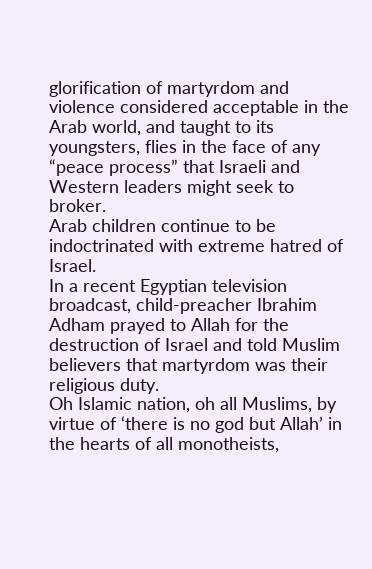glorification of martyrdom and violence considered acceptable in the Arab world, and taught to its youngsters, flies in the face of any “peace process” that Israeli and Western leaders might seek to broker.
Arab children continue to be indoctrinated with extreme hatred of Israel.
In a recent Egyptian television broadcast, child-preacher Ibrahim Adham prayed to Allah for the destruction of Israel and told Muslim believers that martyrdom was their religious duty.
Oh Islamic nation, oh all Muslims, by virtue of ‘there is no god but Allah’ in the hearts of all monotheists,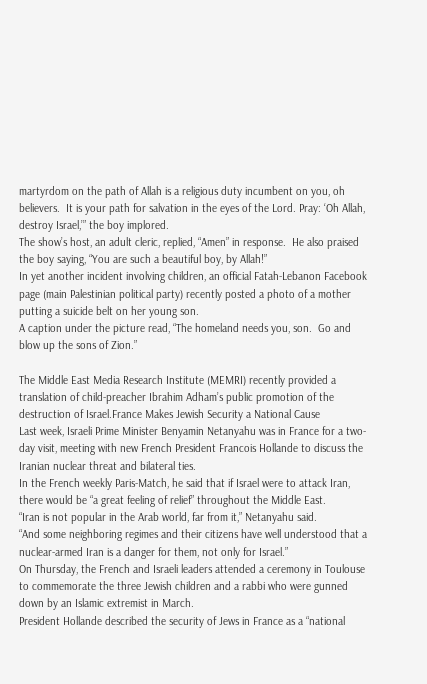martyrdom on the path of Allah is a religious duty incumbent on you, oh believers.  It is your path for salvation in the eyes of the Lord. Pray: ‘Oh Allah, destroy Israel,’” the boy implored.
The show’s host, an adult cleric, replied, “Amen” in response.  He also praised the boy saying, “You are such a beautiful boy, by Allah!”
In yet another incident involving children, an official Fatah-Lebanon Facebook page (main Palestinian political party) recently posted a photo of a mother putting a suicide belt on her young son.
A caption under the picture read, “The homeland needs you, son.  Go and blow up the sons of Zion.”

The Middle East Media Research Institute (MEMRI) recently provided a
translation of child-preacher Ibrahim Adham’s public promotion of the
destruction of Israel.France Makes Jewish Security a National Cause
Last week, Israeli Prime Minister Benyamin Netanyahu was in France for a two-day visit, meeting with new French President Francois Hollande to discuss the Iranian nuclear threat and bilateral ties.
In the French weekly Paris-Match, he said that if Israel were to attack Iran, there would be “a great feeling of relief” throughout the Middle East.
“Iran is not popular in the Arab world, far from it,” Netanyahu said.
“And some neighboring regimes and their citizens have well understood that a nuclear-armed Iran is a danger for them, not only for Israel.”
On Thursday, the French and Israeli leaders attended a ceremony in Toulouse to commemorate the three Jewish children and a rabbi who were gunned down by an Islamic extremist in March.
President Hollande described the security of Jews in France as a “national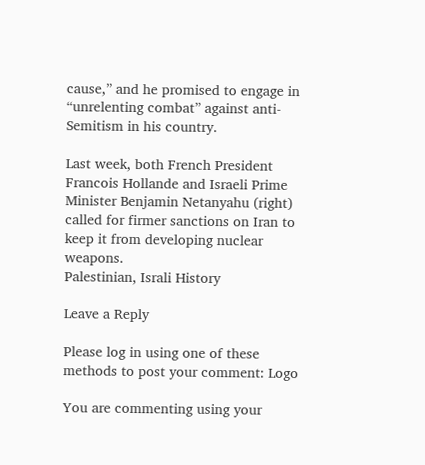cause,” and he promised to engage in “unrelenting combat” against anti-Semitism in his country.

Last week, both French President Francois Hollande and Israeli Prime
Minister Benjamin Netanyahu (right) called for firmer sanctions on Iran to
keep it from developing nuclear weapons.
Palestinian, Israli History

Leave a Reply

Please log in using one of these methods to post your comment: Logo

You are commenting using your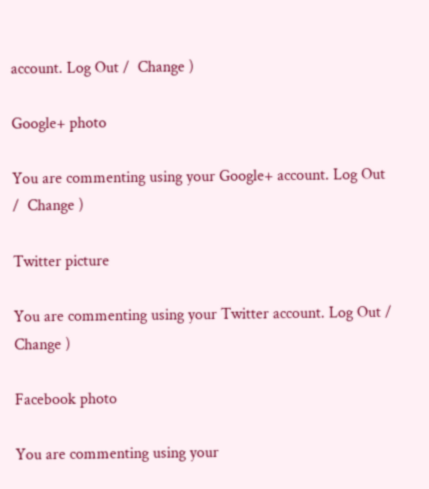account. Log Out /  Change )

Google+ photo

You are commenting using your Google+ account. Log Out /  Change )

Twitter picture

You are commenting using your Twitter account. Log Out /  Change )

Facebook photo

You are commenting using your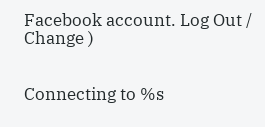Facebook account. Log Out /  Change )


Connecting to %s